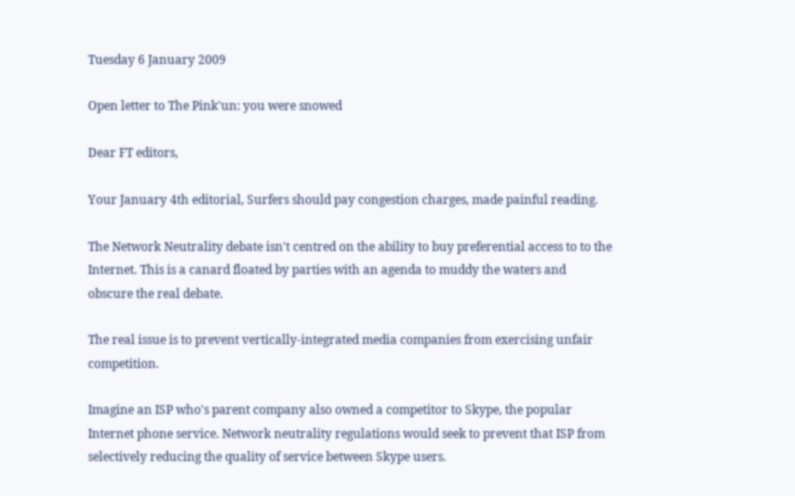Tuesday 6 January 2009

Open letter to The Pink'un: you were snowed

Dear FT editors,

Your January 4th editorial, Surfers should pay congestion charges, made painful reading.

The Network Neutrality debate isn't centred on the ability to buy preferential access to to the Internet. This is a canard floated by parties with an agenda to muddy the waters and obscure the real debate.

The real issue is to prevent vertically-integrated media companies from exercising unfair competition.

Imagine an ISP who's parent company also owned a competitor to Skype, the popular Internet phone service. Network neutrality regulations would seek to prevent that ISP from selectively reducing the quality of service between Skype users.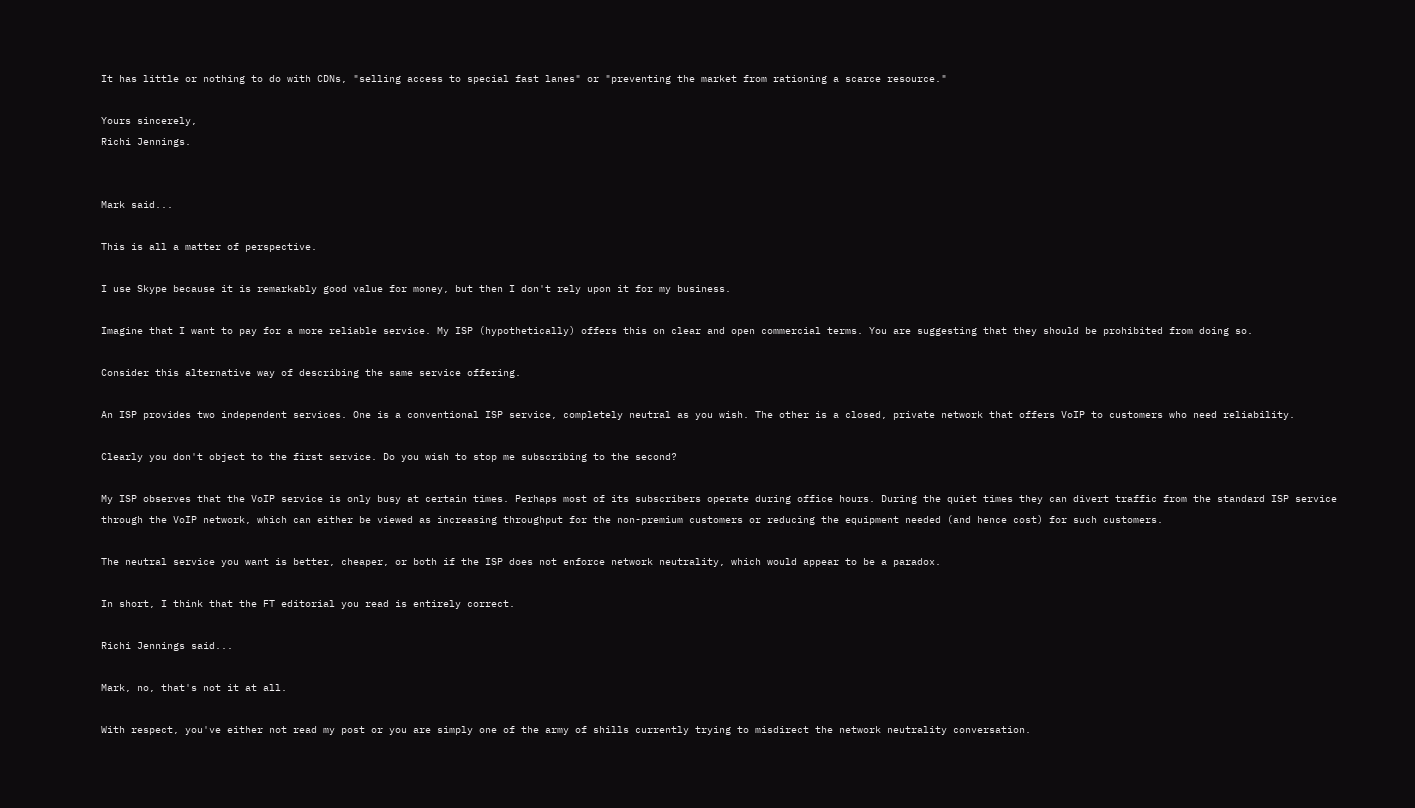It has little or nothing to do with CDNs, "selling access to special fast lanes" or "preventing the market from rationing a scarce resource."

Yours sincerely,
Richi Jennings.


Mark said...

This is all a matter of perspective.

I use Skype because it is remarkably good value for money, but then I don't rely upon it for my business.

Imagine that I want to pay for a more reliable service. My ISP (hypothetically) offers this on clear and open commercial terms. You are suggesting that they should be prohibited from doing so.

Consider this alternative way of describing the same service offering.

An ISP provides two independent services. One is a conventional ISP service, completely neutral as you wish. The other is a closed, private network that offers VoIP to customers who need reliability.

Clearly you don't object to the first service. Do you wish to stop me subscribing to the second?

My ISP observes that the VoIP service is only busy at certain times. Perhaps most of its subscribers operate during office hours. During the quiet times they can divert traffic from the standard ISP service through the VoIP network, which can either be viewed as increasing throughput for the non-premium customers or reducing the equipment needed (and hence cost) for such customers.

The neutral service you want is better, cheaper, or both if the ISP does not enforce network neutrality, which would appear to be a paradox.

In short, I think that the FT editorial you read is entirely correct.

Richi Jennings said...

Mark, no, that's not it at all.

With respect, you've either not read my post or you are simply one of the army of shills currently trying to misdirect the network neutrality conversation.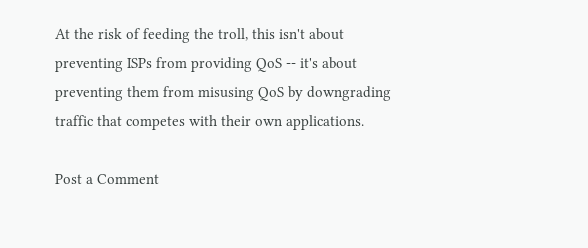At the risk of feeding the troll, this isn't about preventing ISPs from providing QoS -- it's about preventing them from misusing QoS by downgrading traffic that competes with their own applications.

Post a Comment